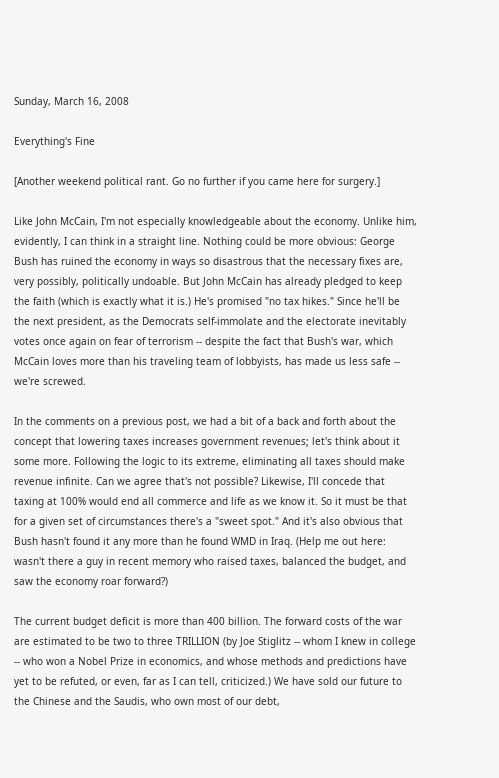Sunday, March 16, 2008

Everything's Fine

[Another weekend political rant. Go no further if you came here for surgery.]

Like John McCain, I'm not especially knowledgeable about the economy. Unlike him, evidently, I can think in a straight line. Nothing could be more obvious: George Bush has ruined the economy in ways so disastrous that the necessary fixes are, very possibly, politically undoable. But John McCain has already pledged to keep the faith (which is exactly what it is.) He's promised "no tax hikes." Since he'll be the next president, as the Democrats self-immolate and the electorate inevitably votes once again on fear of terrorism -- despite the fact that Bush's war, which McCain loves more than his traveling team of lobbyists, has made us less safe -- we're screwed.

In the comments on a previous post, we had a bit of a back and forth about the concept that lowering taxes increases government revenues; let's think about it some more. Following the logic to its extreme, eliminating all taxes should make revenue infinite. Can we agree that's not possible? Likewise, I'll concede that taxing at 100% would end all commerce and life as we know it. So it must be that for a given set of circumstances there's a "sweet spot." And it's also obvious that Bush hasn't found it any more than he found WMD in Iraq. (Help me out here: wasn't there a guy in recent memory who raised taxes, balanced the budget, and saw the economy roar forward?)

The current budget deficit is more than 400 billion. The forward costs of the war are estimated to be two to three TRILLION (by Joe Stiglitz -- whom I knew in college -- who won a Nobel Prize in economics, and whose methods and predictions have yet to be refuted, or even, far as I can tell, criticized.) We have sold our future to the Chinese and the Saudis, who own most of our debt,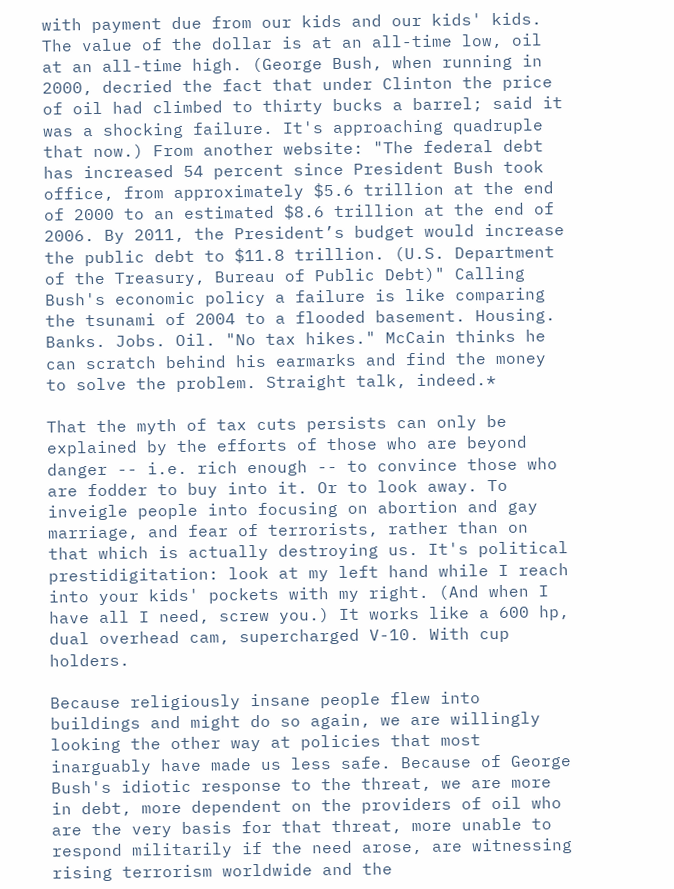with payment due from our kids and our kids' kids. The value of the dollar is at an all-time low, oil at an all-time high. (George Bush, when running in 2000, decried the fact that under Clinton the price of oil had climbed to thirty bucks a barrel; said it was a shocking failure. It's approaching quadruple that now.) From another website: "The federal debt has increased 54 percent since President Bush took office, from approximately $5.6 trillion at the end of 2000 to an estimated $8.6 trillion at the end of 2006. By 2011, the President’s budget would increase the public debt to $11.8 trillion. (U.S. Department of the Treasury, Bureau of Public Debt)" Calling Bush's economic policy a failure is like comparing the tsunami of 2004 to a flooded basement. Housing. Banks. Jobs. Oil. "No tax hikes." McCain thinks he can scratch behind his earmarks and find the money to solve the problem. Straight talk, indeed.*

That the myth of tax cuts persists can only be explained by the efforts of those who are beyond danger -- i.e. rich enough -- to convince those who are fodder to buy into it. Or to look away. To inveigle people into focusing on abortion and gay marriage, and fear of terrorists, rather than on that which is actually destroying us. It's political prestidigitation: look at my left hand while I reach into your kids' pockets with my right. (And when I have all I need, screw you.) It works like a 600 hp, dual overhead cam, supercharged V-10. With cup holders.

Because religiously insane people flew into buildings and might do so again, we are willingly looking the other way at policies that most inarguably have made us less safe. Because of George Bush's idiotic response to the threat, we are more in debt, more dependent on the providers of oil who are the very basis for that threat, more unable to respond militarily if the need arose, are witnessing rising terrorism worldwide and the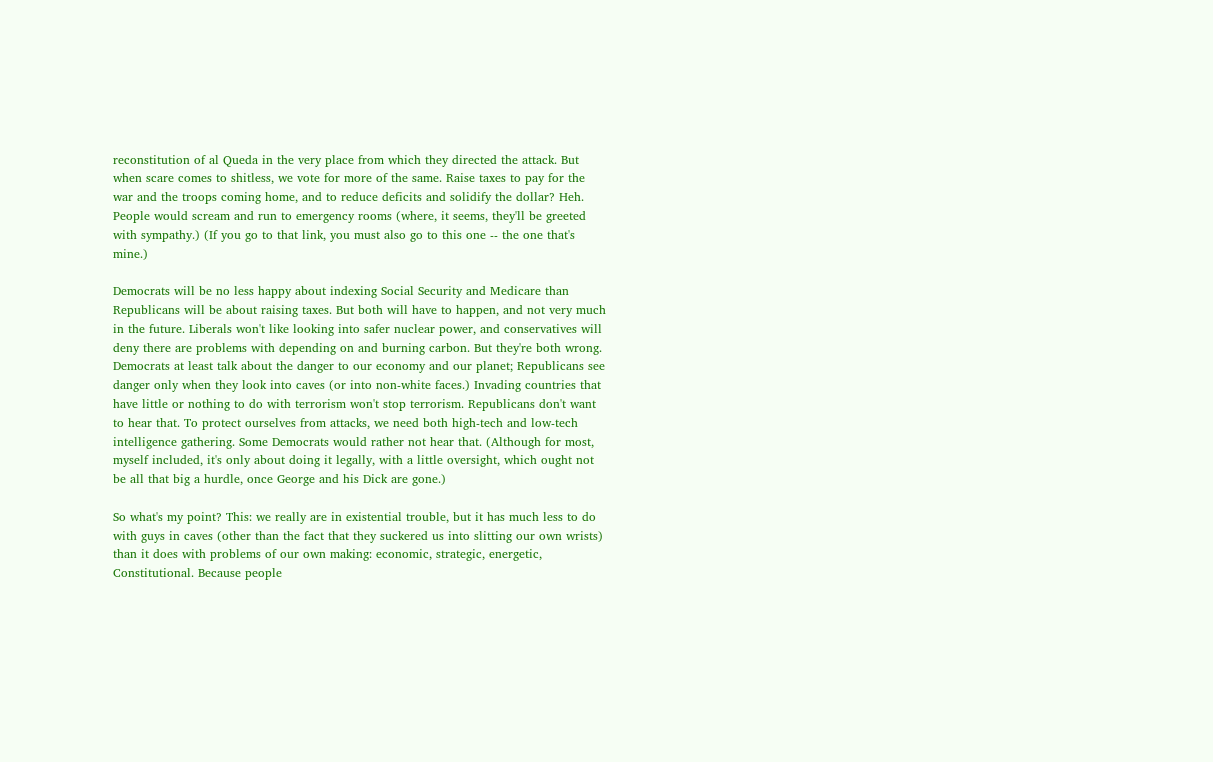reconstitution of al Queda in the very place from which they directed the attack. But when scare comes to shitless, we vote for more of the same. Raise taxes to pay for the war and the troops coming home, and to reduce deficits and solidify the dollar? Heh. People would scream and run to emergency rooms (where, it seems, they'll be greeted with sympathy.) (If you go to that link, you must also go to this one -- the one that's mine.)

Democrats will be no less happy about indexing Social Security and Medicare than Republicans will be about raising taxes. But both will have to happen, and not very much in the future. Liberals won't like looking into safer nuclear power, and conservatives will deny there are problems with depending on and burning carbon. But they're both wrong. Democrats at least talk about the danger to our economy and our planet; Republicans see danger only when they look into caves (or into non-white faces.) Invading countries that have little or nothing to do with terrorism won't stop terrorism. Republicans don't want to hear that. To protect ourselves from attacks, we need both high-tech and low-tech intelligence gathering. Some Democrats would rather not hear that. (Although for most, myself included, it's only about doing it legally, with a little oversight, which ought not be all that big a hurdle, once George and his Dick are gone.)

So what's my point? This: we really are in existential trouble, but it has much less to do with guys in caves (other than the fact that they suckered us into slitting our own wrists) than it does with problems of our own making: economic, strategic, energetic, Constitutional. Because people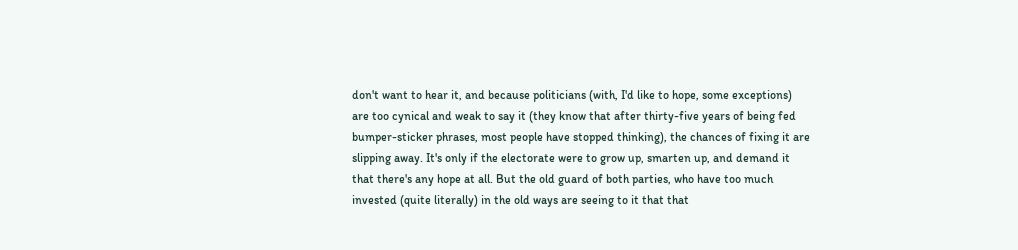don't want to hear it, and because politicians (with, I'd like to hope, some exceptions) are too cynical and weak to say it (they know that after thirty-five years of being fed bumper-sticker phrases, most people have stopped thinking), the chances of fixing it are slipping away. It's only if the electorate were to grow up, smarten up, and demand it that there's any hope at all. But the old guard of both parties, who have too much invested (quite literally) in the old ways are seeing to it that that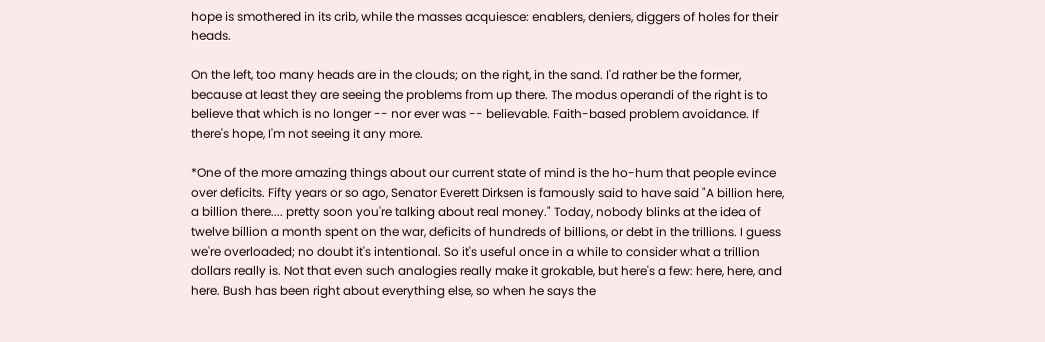hope is smothered in its crib, while the masses acquiesce: enablers, deniers, diggers of holes for their heads.

On the left, too many heads are in the clouds; on the right, in the sand. I'd rather be the former, because at least they are seeing the problems from up there. The modus operandi of the right is to believe that which is no longer -- nor ever was -- believable. Faith-based problem avoidance. If there's hope, I'm not seeing it any more.

*One of the more amazing things about our current state of mind is the ho-hum that people evince over deficits. Fifty years or so ago, Senator Everett Dirksen is famously said to have said "A billion here, a billion there.... pretty soon you're talking about real money." Today, nobody blinks at the idea of twelve billion a month spent on the war, deficits of hundreds of billions, or debt in the trillions. I guess we're overloaded; no doubt it's intentional. So it's useful once in a while to consider what a trillion dollars really is. Not that even such analogies really make it grokable, but here's a few: here, here, and here. Bush has been right about everything else, so when he says the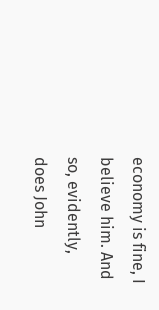economy is fine, I believe him. And so, evidently, does John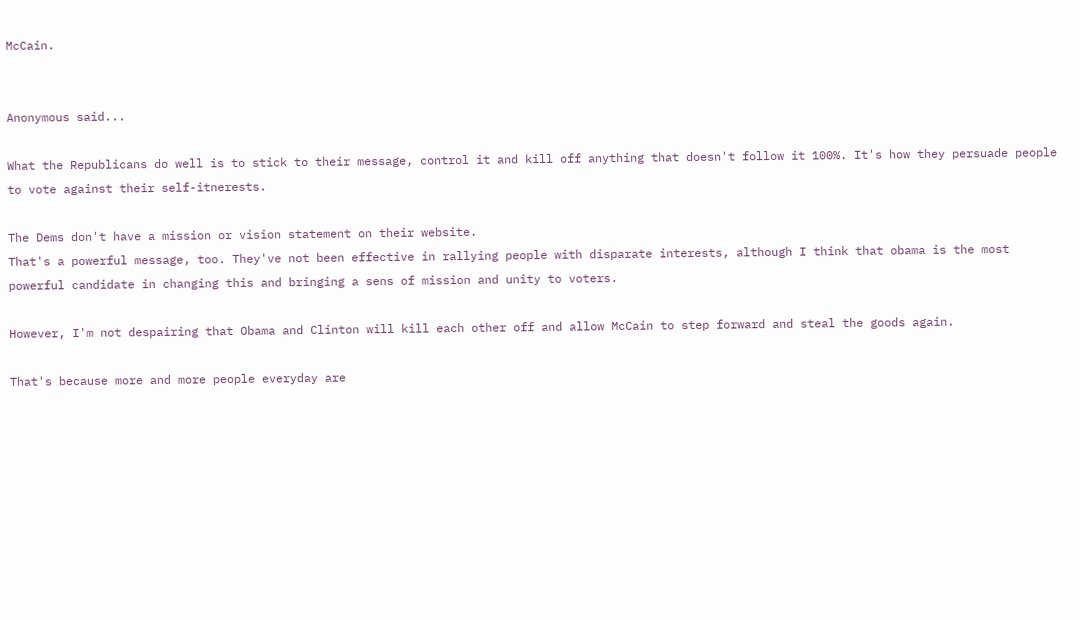McCain.


Anonymous said...

What the Republicans do well is to stick to their message, control it and kill off anything that doesn't follow it 100%. It's how they persuade people to vote against their self-itnerests.

The Dems don't have a mission or vision statement on their website.
That's a powerful message, too. They've not been effective in rallying people with disparate interests, although I think that obama is the most powerful candidate in changing this and bringing a sens of mission and unity to voters.

However, I'm not despairing that Obama and Clinton will kill each other off and allow McCain to step forward and steal the goods again.

That's because more and more people everyday are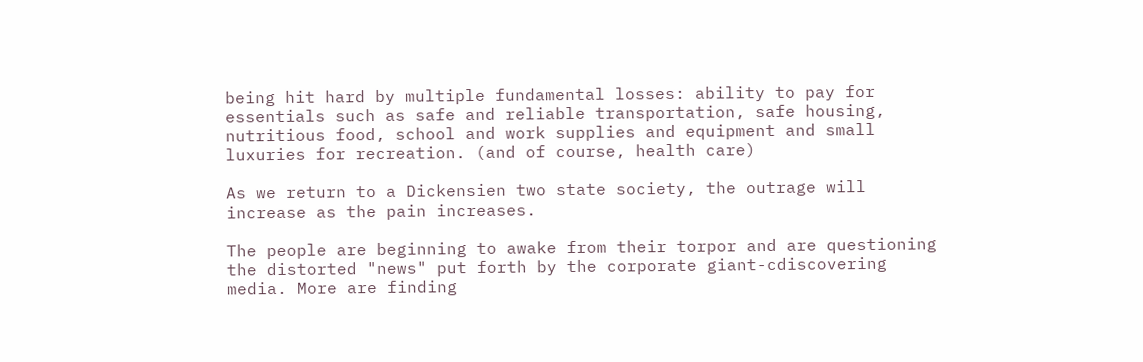being hit hard by multiple fundamental losses: ability to pay for essentials such as safe and reliable transportation, safe housing, nutritious food, school and work supplies and equipment and small luxuries for recreation. (and of course, health care)

As we return to a Dickensien two state society, the outrage will increase as the pain increases.

The people are beginning to awake from their torpor and are questioning the distorted "news" put forth by the corporate giant-cdiscovering media. More are finding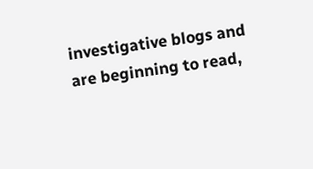investigative blogs and are beginning to read,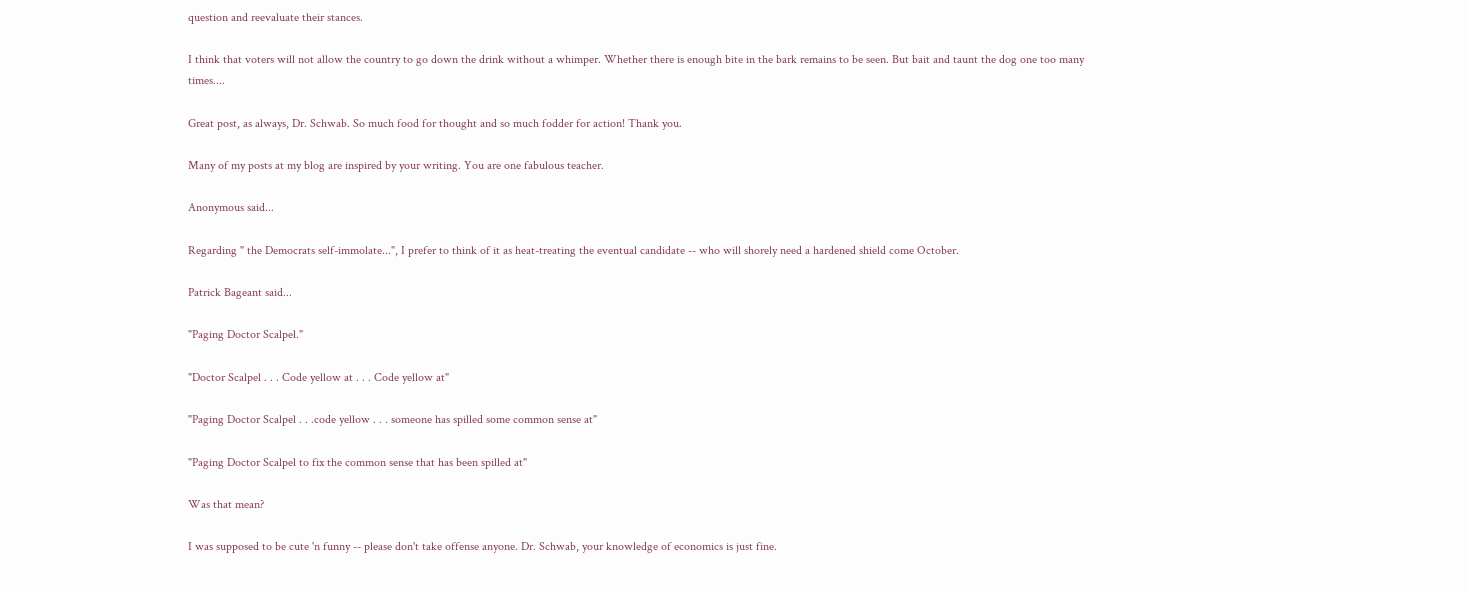question and reevaluate their stances.

I think that voters will not allow the country to go down the drink without a whimper. Whether there is enough bite in the bark remains to be seen. But bait and taunt the dog one too many times....

Great post, as always, Dr. Schwab. So much food for thought and so much fodder for action! Thank you.

Many of my posts at my blog are inspired by your writing. You are one fabulous teacher.

Anonymous said...

Regarding " the Democrats self-immolate...", I prefer to think of it as heat-treating the eventual candidate -- who will shorely need a hardened shield come October.

Patrick Bageant said...

"Paging Doctor Scalpel."

"Doctor Scalpel . . . Code yellow at . . . Code yellow at"

"Paging Doctor Scalpel . . .code yellow . . . someone has spilled some common sense at"

"Paging Doctor Scalpel to fix the common sense that has been spilled at"

Was that mean?

I was supposed to be cute 'n funny -- please don't take offense anyone. Dr. Schwab, your knowledge of economics is just fine.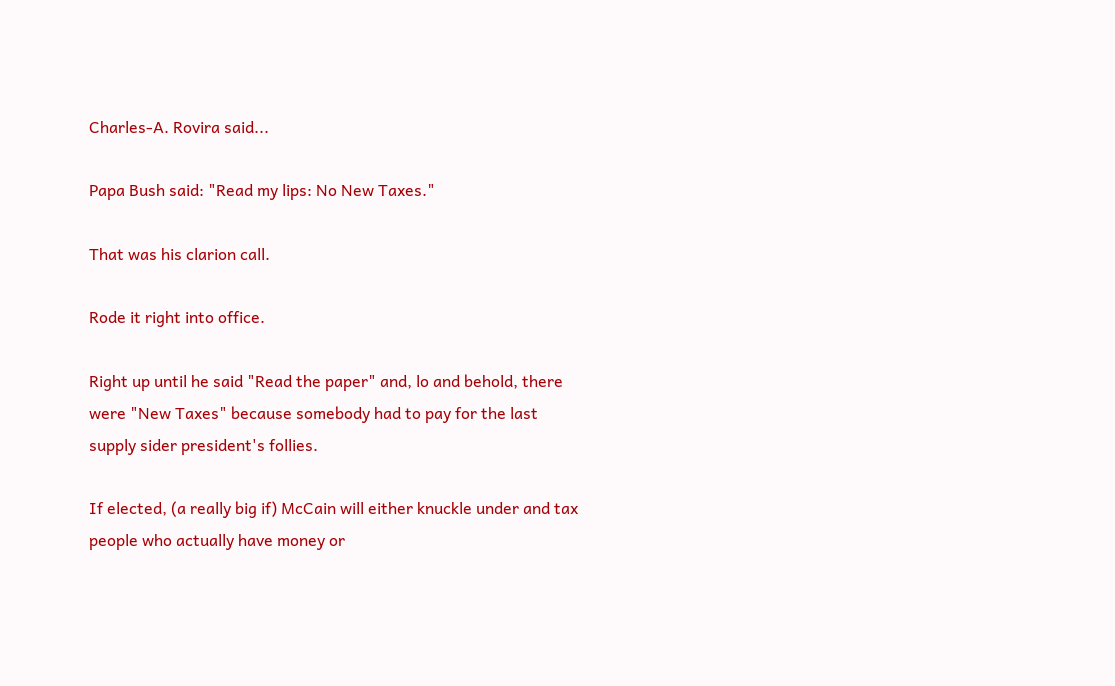Charles-A. Rovira said...

Papa Bush said: "Read my lips: No New Taxes."

That was his clarion call.

Rode it right into office.

Right up until he said "Read the paper" and, lo and behold, there were "New Taxes" because somebody had to pay for the last supply sider president's follies.

If elected, (a really big if) McCain will either knuckle under and tax people who actually have money or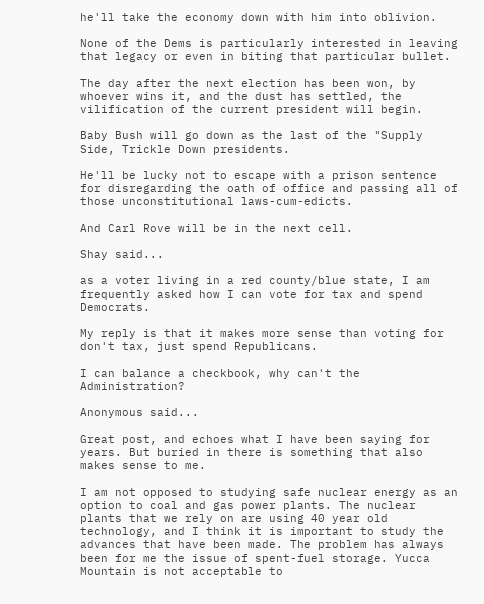he'll take the economy down with him into oblivion.

None of the Dems is particularly interested in leaving that legacy or even in biting that particular bullet.

The day after the next election has been won, by whoever wins it, and the dust has settled, the vilification of the current president will begin.

Baby Bush will go down as the last of the "Supply Side, Trickle Down presidents.

He'll be lucky not to escape with a prison sentence for disregarding the oath of office and passing all of those unconstitutional laws-cum-edicts.

And Carl Rove will be in the next cell.

Shay said...

as a voter living in a red county/blue state, I am frequently asked how I can vote for tax and spend Democrats.

My reply is that it makes more sense than voting for don't tax, just spend Republicans.

I can balance a checkbook, why can't the Administration?

Anonymous said...

Great post, and echoes what I have been saying for years. But buried in there is something that also makes sense to me.

I am not opposed to studying safe nuclear energy as an option to coal and gas power plants. The nuclear plants that we rely on are using 40 year old technology, and I think it is important to study the advances that have been made. The problem has always been for me the issue of spent-fuel storage. Yucca Mountain is not acceptable to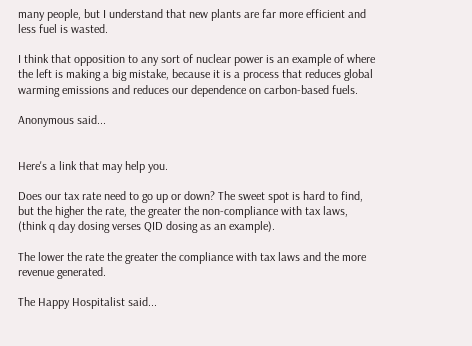many people, but I understand that new plants are far more efficient and less fuel is wasted.

I think that opposition to any sort of nuclear power is an example of where the left is making a big mistake, because it is a process that reduces global warming emissions and reduces our dependence on carbon-based fuels.

Anonymous said...


Here's a link that may help you.

Does our tax rate need to go up or down? The sweet spot is hard to find, but the higher the rate, the greater the non-compliance with tax laws, (think q day dosing verses QID dosing as an example).

The lower the rate the greater the compliance with tax laws and the more revenue generated.

The Happy Hospitalist said...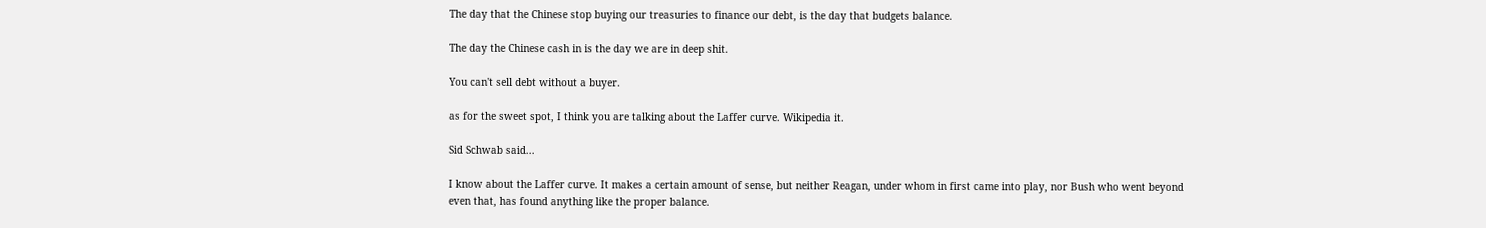The day that the Chinese stop buying our treasuries to finance our debt, is the day that budgets balance.

The day the Chinese cash in is the day we are in deep shit.

You can't sell debt without a buyer.

as for the sweet spot, I think you are talking about the Laffer curve. Wikipedia it.

Sid Schwab said...

I know about the Laffer curve. It makes a certain amount of sense, but neither Reagan, under whom in first came into play, nor Bush who went beyond even that, has found anything like the proper balance.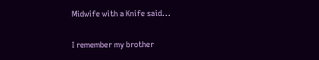Midwife with a Knife said...

I remember my brother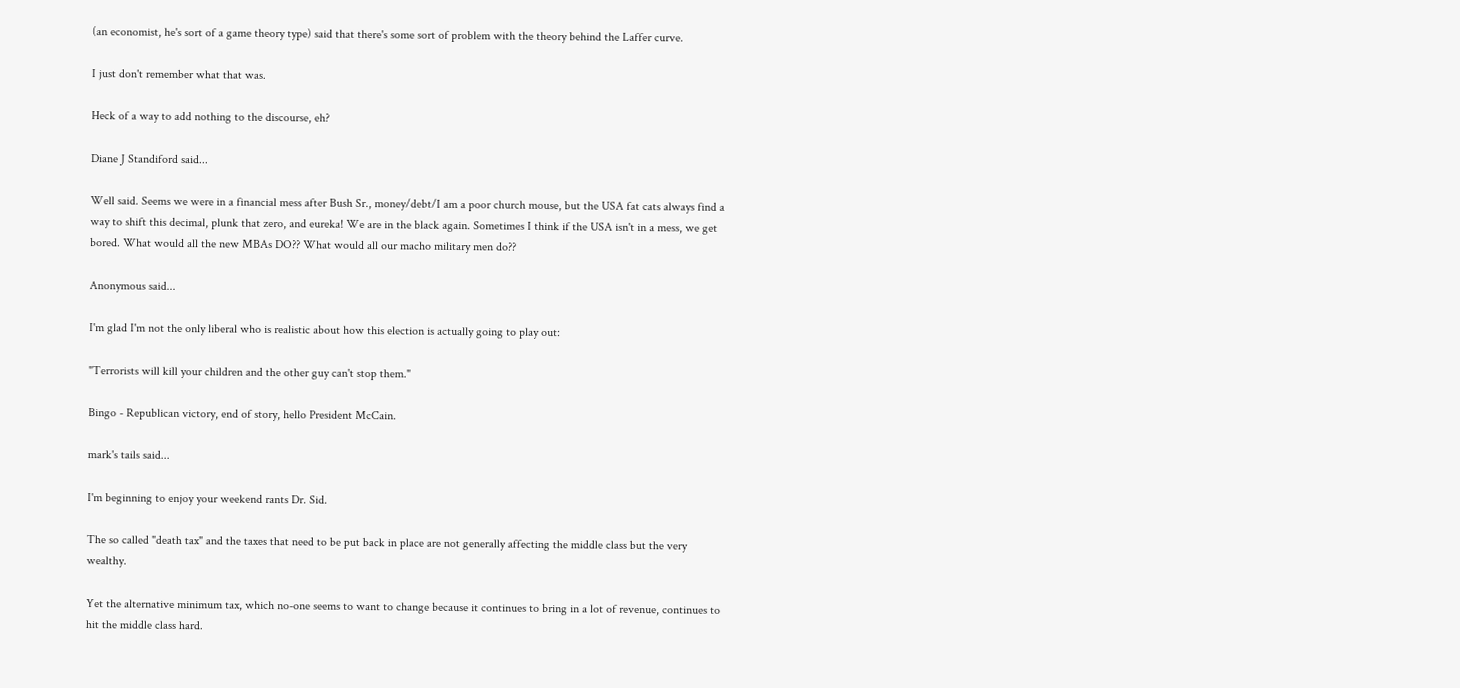(an economist, he's sort of a game theory type) said that there's some sort of problem with the theory behind the Laffer curve.

I just don't remember what that was.

Heck of a way to add nothing to the discourse, eh?

Diane J Standiford said...

Well said. Seems we were in a financial mess after Bush Sr., money/debt/I am a poor church mouse, but the USA fat cats always find a way to shift this decimal, plunk that zero, and eureka! We are in the black again. Sometimes I think if the USA isn't in a mess, we get bored. What would all the new MBAs DO?? What would all our macho military men do??

Anonymous said...

I'm glad I'm not the only liberal who is realistic about how this election is actually going to play out:

"Terrorists will kill your children and the other guy can't stop them."

Bingo - Republican victory, end of story, hello President McCain.

mark's tails said...

I'm beginning to enjoy your weekend rants Dr. Sid.

The so called "death tax" and the taxes that need to be put back in place are not generally affecting the middle class but the very wealthy.

Yet the alternative minimum tax, which no-one seems to want to change because it continues to bring in a lot of revenue, continues to hit the middle class hard.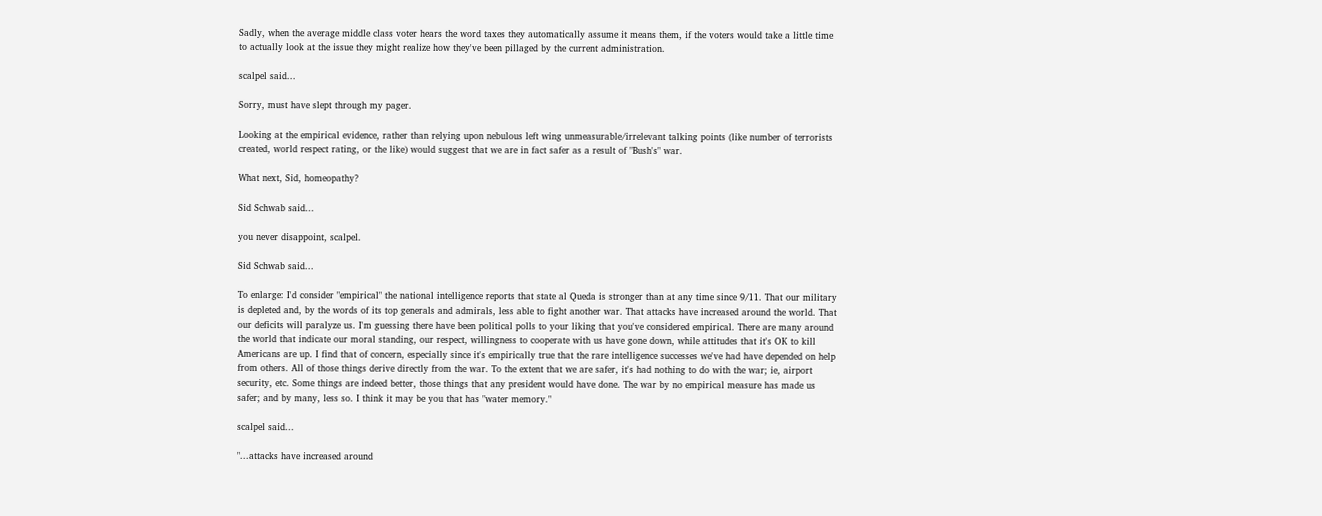Sadly, when the average middle class voter hears the word taxes they automatically assume it means them, if the voters would take a little time to actually look at the issue they might realize how they've been pillaged by the current administration.

scalpel said...

Sorry, must have slept through my pager.

Looking at the empirical evidence, rather than relying upon nebulous left wing unmeasurable/irrelevant talking points (like number of terrorists created, world respect rating, or the like) would suggest that we are in fact safer as a result of "Bush's" war.

What next, Sid, homeopathy?

Sid Schwab said...

you never disappoint, scalpel.

Sid Schwab said...

To enlarge: I'd consider "empirical" the national intelligence reports that state al Queda is stronger than at any time since 9/11. That our military is depleted and, by the words of its top generals and admirals, less able to fight another war. That attacks have increased around the world. That our deficits will paralyze us. I'm guessing there have been political polls to your liking that you've considered empirical. There are many around the world that indicate our moral standing, our respect, willingness to cooperate with us have gone down, while attitudes that it's OK to kill Americans are up. I find that of concern, especially since it's empirically true that the rare intelligence successes we've had have depended on help from others. All of those things derive directly from the war. To the extent that we are safer, it's had nothing to do with the war; ie, airport security, etc. Some things are indeed better, those things that any president would have done. The war by no empirical measure has made us safer; and by many, less so. I think it may be you that has "water memory."

scalpel said...

"...attacks have increased around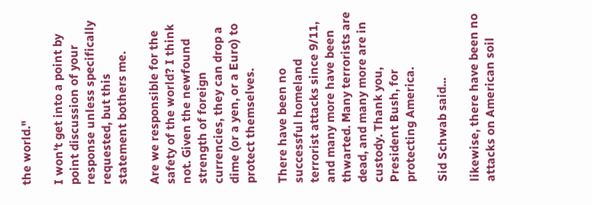the world."

I won't get into a point by point discussion of your response unless specifically requested, but this statement bothers me.

Are we responsible for the safety of the world? I think not. Given the newfound strength of foreign currencies, they can drop a dime (or a yen, or a Euro) to protect themselves.

There have been no successful homeland terrorist attacks since 9/11, and many more have been thwarted. Many terrorists are dead, and many more are in custody. Thank you, President Bush, for protecting America.

Sid Schwab said...

likewise, there have been no attacks on American soil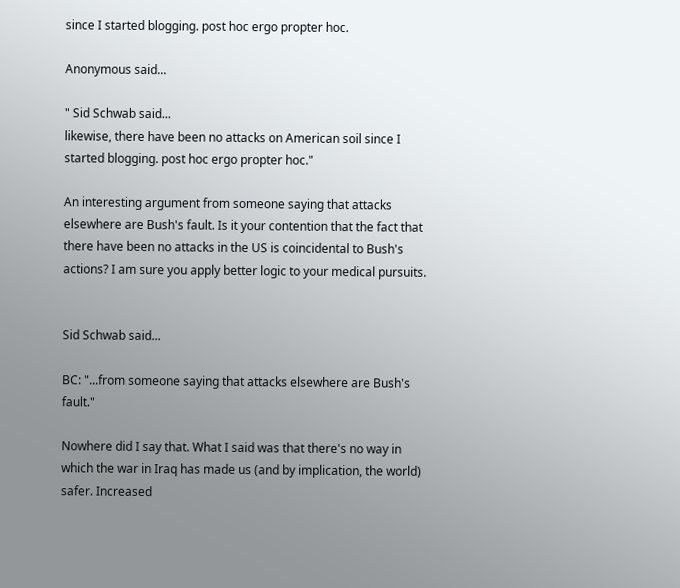since I started blogging. post hoc ergo propter hoc.

Anonymous said...

" Sid Schwab said...
likewise, there have been no attacks on American soil since I started blogging. post hoc ergo propter hoc."

An interesting argument from someone saying that attacks elsewhere are Bush's fault. Is it your contention that the fact that there have been no attacks in the US is coincidental to Bush's actions? I am sure you apply better logic to your medical pursuits.


Sid Schwab said...

BC: "...from someone saying that attacks elsewhere are Bush's fault."

Nowhere did I say that. What I said was that there's no way in which the war in Iraq has made us (and by implication, the world) safer. Increased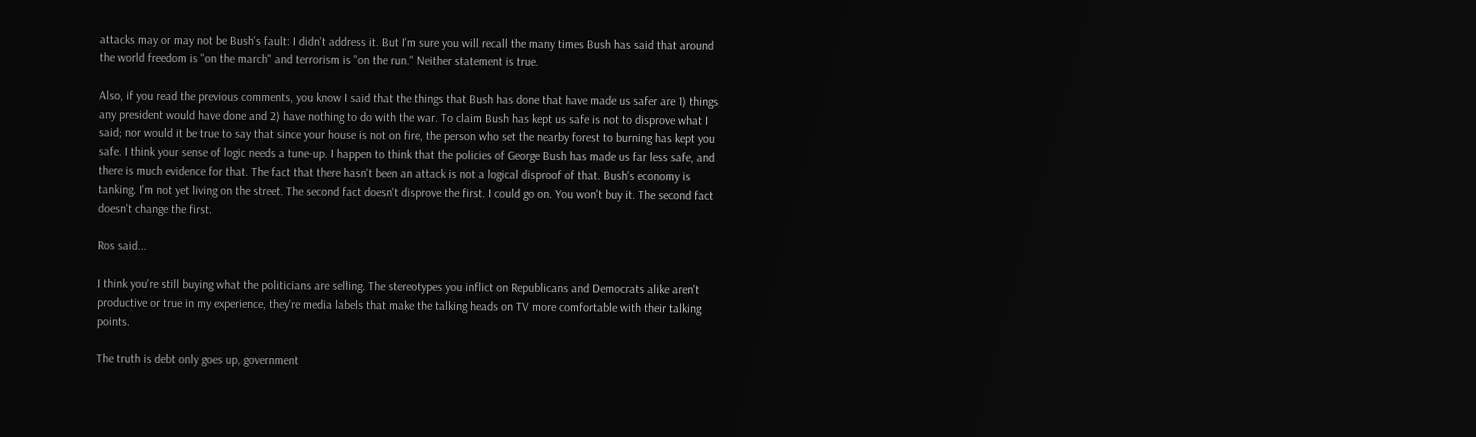attacks may or may not be Bush's fault: I didn't address it. But I'm sure you will recall the many times Bush has said that around the world freedom is "on the march" and terrorism is "on the run." Neither statement is true.

Also, if you read the previous comments, you know I said that the things that Bush has done that have made us safer are 1) things any president would have done and 2) have nothing to do with the war. To claim Bush has kept us safe is not to disprove what I said; nor would it be true to say that since your house is not on fire, the person who set the nearby forest to burning has kept you safe. I think your sense of logic needs a tune-up. I happen to think that the policies of George Bush has made us far less safe, and there is much evidence for that. The fact that there hasn't been an attack is not a logical disproof of that. Bush's economy is tanking. I'm not yet living on the street. The second fact doesn't disprove the first. I could go on. You won't buy it. The second fact doesn't change the first.

Ros said...

I think you're still buying what the politicians are selling. The stereotypes you inflict on Republicans and Democrats alike aren't productive or true in my experience, they're media labels that make the talking heads on TV more comfortable with their talking points.

The truth is debt only goes up, government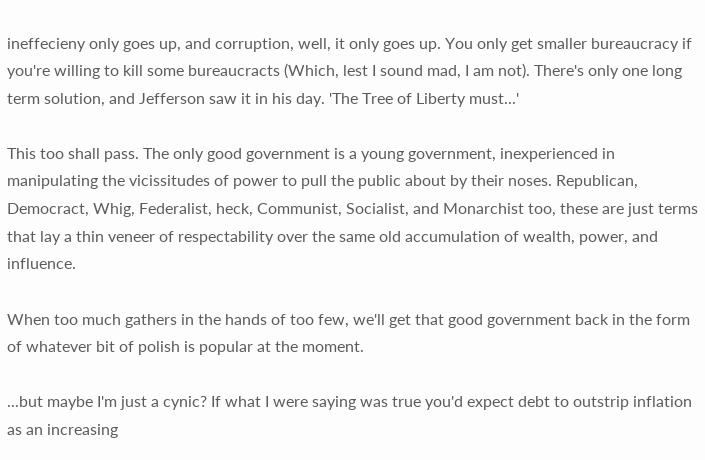ineffecieny only goes up, and corruption, well, it only goes up. You only get smaller bureaucracy if you're willing to kill some bureaucracts (Which, lest I sound mad, I am not). There's only one long term solution, and Jefferson saw it in his day. 'The Tree of Liberty must...'

This too shall pass. The only good government is a young government, inexperienced in manipulating the vicissitudes of power to pull the public about by their noses. Republican, Democract, Whig, Federalist, heck, Communist, Socialist, and Monarchist too, these are just terms that lay a thin veneer of respectability over the same old accumulation of wealth, power, and influence.

When too much gathers in the hands of too few, we'll get that good government back in the form of whatever bit of polish is popular at the moment.

...but maybe I'm just a cynic? If what I were saying was true you'd expect debt to outstrip inflation as an increasing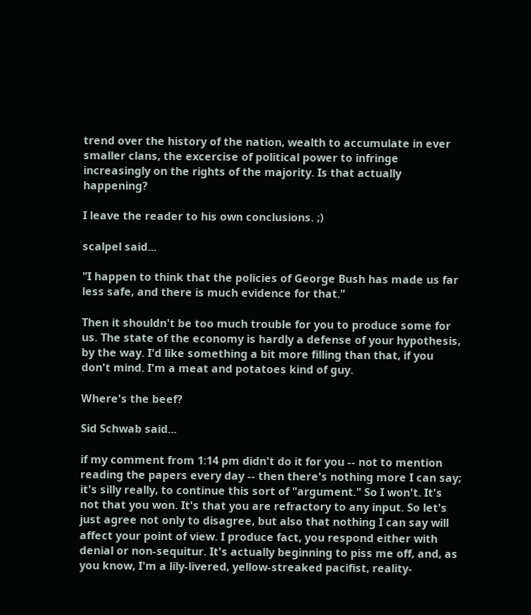trend over the history of the nation, wealth to accumulate in ever smaller clans, the excercise of political power to infringe increasingly on the rights of the majority. Is that actually happening?

I leave the reader to his own conclusions. ;)

scalpel said...

"I happen to think that the policies of George Bush has made us far less safe, and there is much evidence for that."

Then it shouldn't be too much trouble for you to produce some for us. The state of the economy is hardly a defense of your hypothesis, by the way. I'd like something a bit more filling than that, if you don't mind. I'm a meat and potatoes kind of guy.

Where's the beef?

Sid Schwab said...

if my comment from 1:14 pm didn't do it for you -- not to mention reading the papers every day -- then there's nothing more I can say; it's silly really, to continue this sort of "argument." So I won't. It's not that you won. It's that you are refractory to any input. So let's just agree not only to disagree, but also that nothing I can say will affect your point of view. I produce fact, you respond either with denial or non-sequitur. It's actually beginning to piss me off, and, as you know, I'm a lily-livered, yellow-streaked pacifist, reality-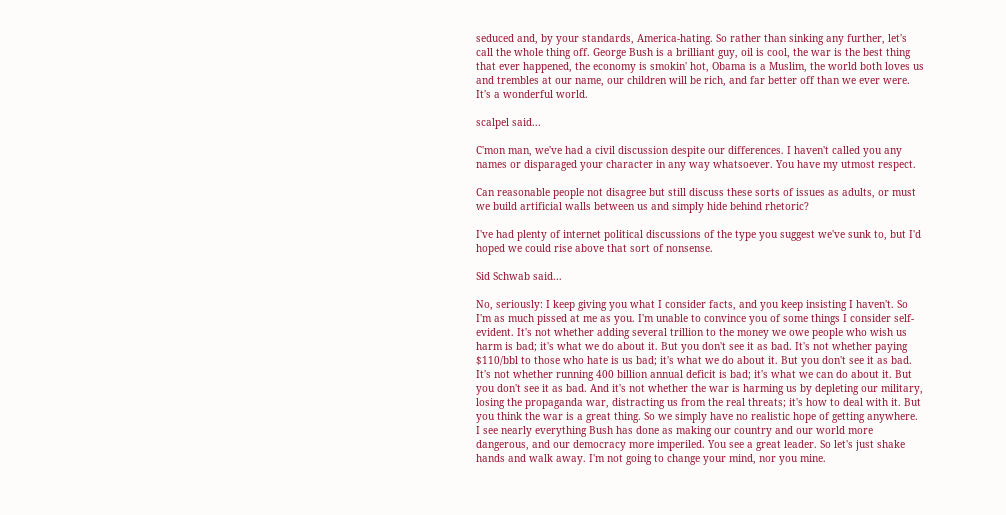seduced and, by your standards, America-hating. So rather than sinking any further, let's call the whole thing off. George Bush is a brilliant guy, oil is cool, the war is the best thing that ever happened, the economy is smokin' hot, Obama is a Muslim, the world both loves us and trembles at our name, our children will be rich, and far better off than we ever were. It's a wonderful world.

scalpel said...

C'mon man, we've had a civil discussion despite our differences. I haven't called you any names or disparaged your character in any way whatsoever. You have my utmost respect.

Can reasonable people not disagree but still discuss these sorts of issues as adults, or must we build artificial walls between us and simply hide behind rhetoric?

I've had plenty of internet political discussions of the type you suggest we've sunk to, but I'd hoped we could rise above that sort of nonsense.

Sid Schwab said...

No, seriously: I keep giving you what I consider facts, and you keep insisting I haven't. So I'm as much pissed at me as you. I'm unable to convince you of some things I consider self-evident. It's not whether adding several trillion to the money we owe people who wish us harm is bad; it's what we do about it. But you don't see it as bad. It's not whether paying $110/bbl to those who hate is us bad; it's what we do about it. But you don't see it as bad. It's not whether running 400 billion annual deficit is bad; it's what we can do about it. But you don't see it as bad. And it's not whether the war is harming us by depleting our military, losing the propaganda war, distracting us from the real threats; it's how to deal with it. But you think the war is a great thing. So we simply have no realistic hope of getting anywhere. I see nearly everything Bush has done as making our country and our world more dangerous, and our democracy more imperiled. You see a great leader. So let's just shake hands and walk away. I'm not going to change your mind, nor you mine.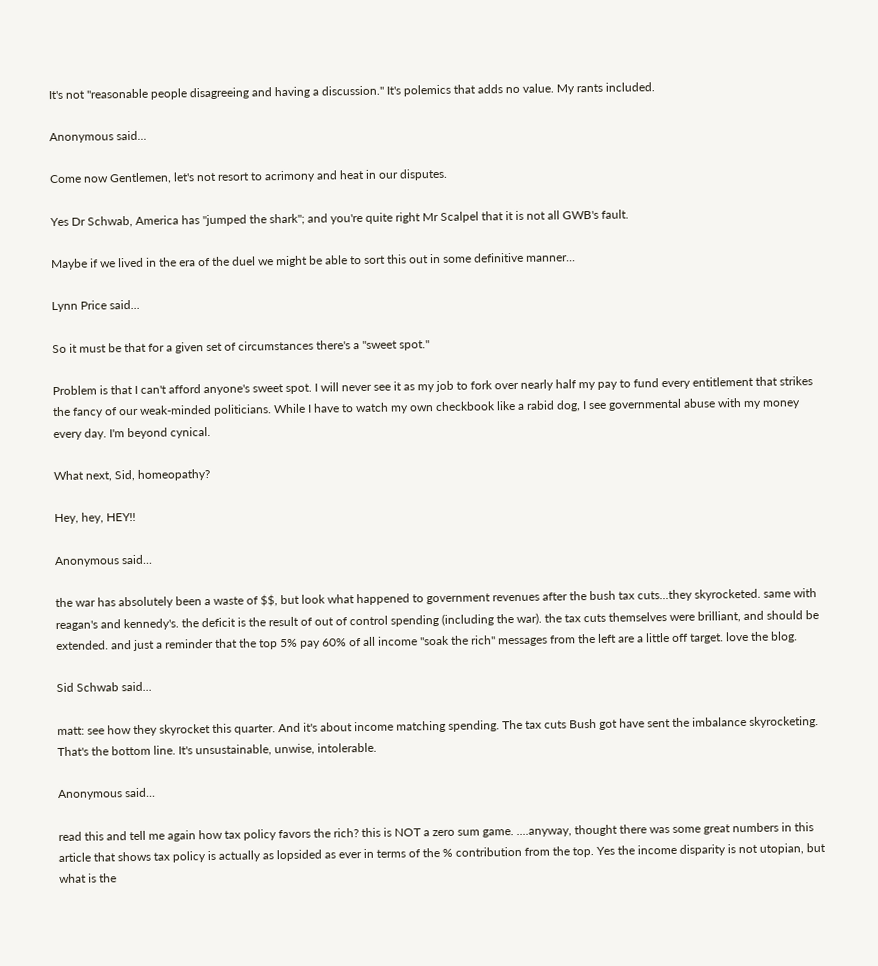It's not "reasonable people disagreeing and having a discussion." It's polemics that adds no value. My rants included.

Anonymous said...

Come now Gentlemen, let's not resort to acrimony and heat in our disputes.

Yes Dr Schwab, America has "jumped the shark"; and you're quite right Mr Scalpel that it is not all GWB's fault.

Maybe if we lived in the era of the duel we might be able to sort this out in some definitive manner...

Lynn Price said...

So it must be that for a given set of circumstances there's a "sweet spot."

Problem is that I can't afford anyone's sweet spot. I will never see it as my job to fork over nearly half my pay to fund every entitlement that strikes the fancy of our weak-minded politicians. While I have to watch my own checkbook like a rabid dog, I see governmental abuse with my money every day. I'm beyond cynical.

What next, Sid, homeopathy?

Hey, hey, HEY!!

Anonymous said...

the war has absolutely been a waste of $$, but look what happened to government revenues after the bush tax cuts...they skyrocketed. same with reagan's and kennedy's. the deficit is the result of out of control spending (including the war). the tax cuts themselves were brilliant, and should be extended. and just a reminder that the top 5% pay 60% of all income "soak the rich" messages from the left are a little off target. love the blog.

Sid Schwab said...

matt: see how they skyrocket this quarter. And it's about income matching spending. The tax cuts Bush got have sent the imbalance skyrocketing. That's the bottom line. It's unsustainable, unwise, intolerable.

Anonymous said...

read this and tell me again how tax policy favors the rich? this is NOT a zero sum game. ....anyway, thought there was some great numbers in this article that shows tax policy is actually as lopsided as ever in terms of the % contribution from the top. Yes the income disparity is not utopian, but what is the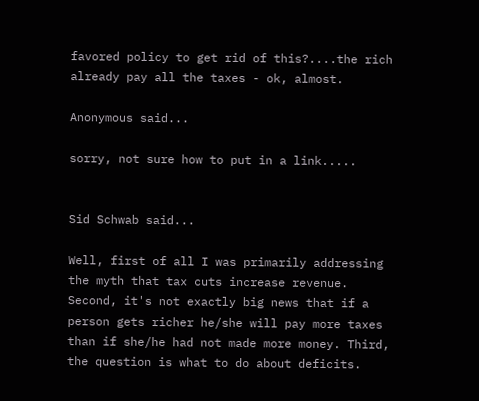favored policy to get rid of this?....the rich already pay all the taxes - ok, almost.

Anonymous said...

sorry, not sure how to put in a link.....


Sid Schwab said...

Well, first of all I was primarily addressing the myth that tax cuts increase revenue. Second, it's not exactly big news that if a person gets richer he/she will pay more taxes than if she/he had not made more money. Third, the question is what to do about deficits.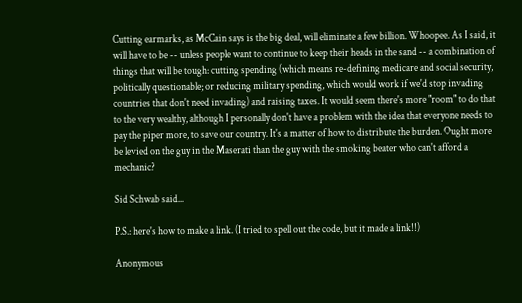Cutting earmarks, as McCain says is the big deal, will eliminate a few billion. Whoopee. As I said, it will have to be -- unless people want to continue to keep their heads in the sand -- a combination of things that will be tough: cutting spending (which means re-defining medicare and social security, politically questionable; or reducing military spending, which would work if we'd stop invading countries that don't need invading) and raising taxes. It would seem there's more "room" to do that to the very wealthy, although I personally don't have a problem with the idea that everyone needs to pay the piper more, to save our country. It's a matter of how to distribute the burden. Ought more be levied on the guy in the Maserati than the guy with the smoking beater who can't afford a mechanic?

Sid Schwab said...

P.S.: here's how to make a link. (I tried to spell out the code, but it made a link!!)

Anonymous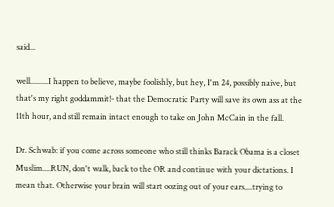said...

well.........I happen to believe, maybe foolishly, but hey, I'm 24, possibly naive, but that's my right goddammit!- that the Democratic Party will save its own ass at the 11th hour, and still remain intact enough to take on John McCain in the fall.

Dr. Schwab: if you come across someone who still thinks Barack Obama is a closet Muslim....RUN, don't walk, back to the OR and continue with your dictations. I mean that. Otherwise your brain will start oozing out of your ears....trying to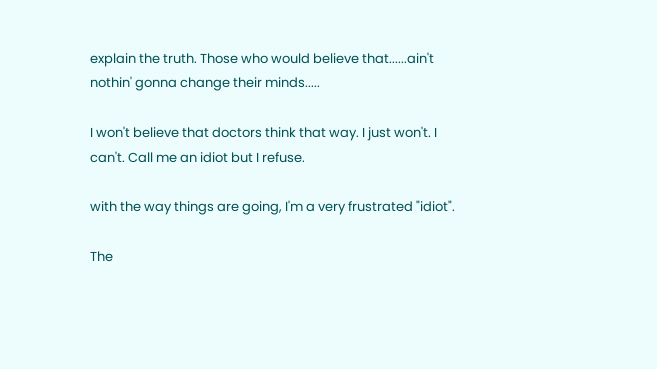explain the truth. Those who would believe that......ain't nothin' gonna change their minds.....

I won't believe that doctors think that way. I just won't. I can't. Call me an idiot but I refuse.

with the way things are going, I'm a very frustrated "idiot".

The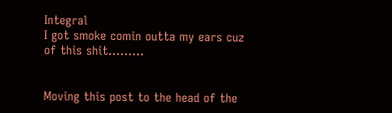Integral
I got smoke comin outta my ears cuz of this shit.........


Moving this post to the head of the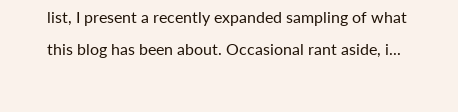list, I present a recently expanded sampling of what this blog has been about. Occasional rant aside, i...